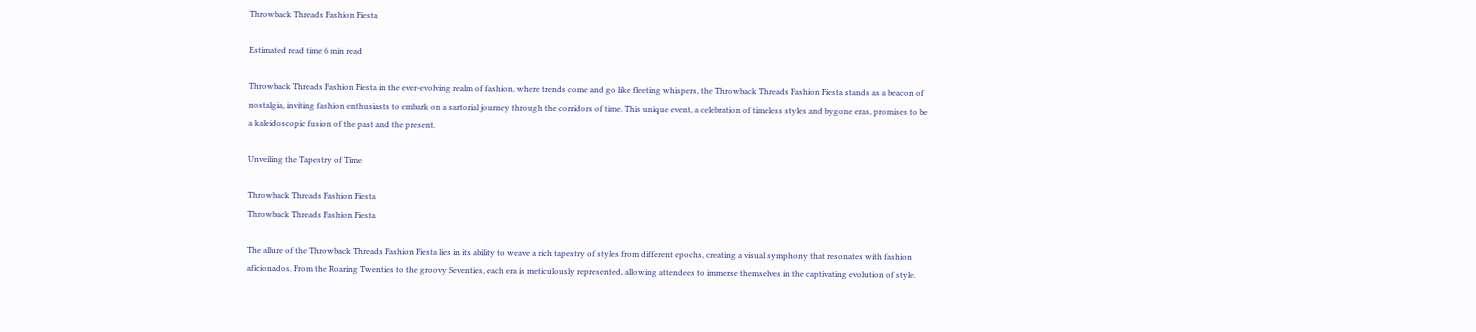Throwback Threads Fashion Fiesta

Estimated read time 6 min read

Throwback Threads Fashion Fiesta in the ever-evolving realm of fashion, where trends come and go like fleeting whispers, the Throwback Threads Fashion Fiesta stands as a beacon of nostalgia, inviting fashion enthusiasts to embark on a sartorial journey through the corridors of time. This unique event, a celebration of timeless styles and bygone eras, promises to be a kaleidoscopic fusion of the past and the present.

Unveiling the Tapestry of Time

Throwback Threads Fashion Fiesta
Throwback Threads Fashion Fiesta

The allure of the Throwback Threads Fashion Fiesta lies in its ability to weave a rich tapestry of styles from different epochs, creating a visual symphony that resonates with fashion aficionados. From the Roaring Twenties to the groovy Seventies, each era is meticulously represented, allowing attendees to immerse themselves in the captivating evolution of style.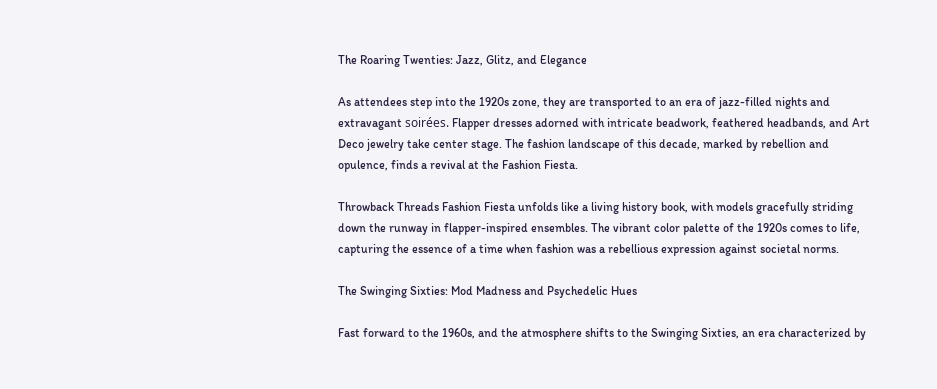The Roaring Twenties: Jazz, Glitz, and Elegance

As attendees step into the 1920s zone, they are transported to an era of jazz-filled nights and extravagant soirées. Flapper dresses adorned with intricate beadwork, feathered headbands, and Art Deco jewelry take center stage. The fashion landscape of this decade, marked by rebellion and opulence, finds a revival at the Fashion Fiesta.

Throwback Threads Fashion Fiesta unfolds like a living history book, with models gracefully striding down the runway in flapper-inspired ensembles. The vibrant color palette of the 1920s comes to life, capturing the essence of a time when fashion was a rebellious expression against societal norms.

The Swinging Sixties: Mod Madness and Psychedelic Hues

Fast forward to the 1960s, and the atmosphere shifts to the Swinging Sixties, an era characterized by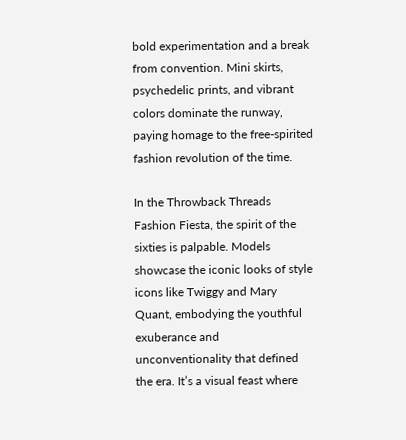bold experimentation and a break from convention. Mini skirts, psychedelic prints, and vibrant colors dominate the runway, paying homage to the free-spirited fashion revolution of the time.

In the Throwback Threads Fashion Fiesta, the spirit of the sixties is palpable. Models showcase the iconic looks of style icons like Twiggy and Mary Quant, embodying the youthful exuberance and unconventionality that defined the era. It’s a visual feast where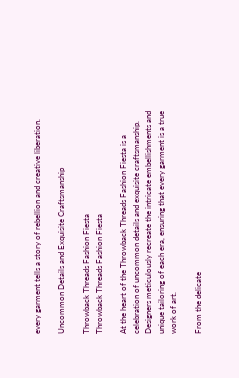every garment tells a story of rebellion and creative liberation.

Uncommon Details and Exquisite Craftsmanship

Throwback Threads Fashion Fiesta
Throwback Threads Fashion Fiesta

At the heart of the Throwback Threads Fashion Fiesta is a celebration of uncommon details and exquisite craftsmanship. Designers meticulously recreate the intricate embellishments and unique tailoring of each era, ensuring that every garment is a true work of art.

From the delicate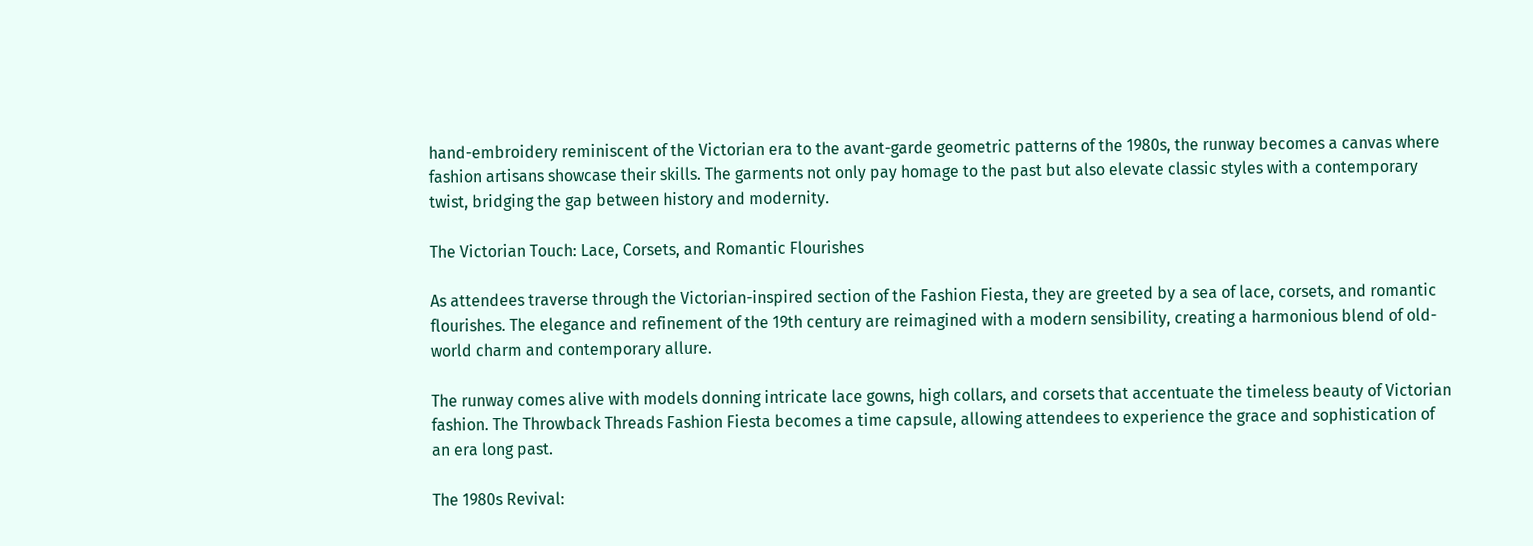hand-embroidery reminiscent of the Victorian era to the avant-garde geometric patterns of the 1980s, the runway becomes a canvas where fashion artisans showcase their skills. The garments not only pay homage to the past but also elevate classic styles with a contemporary twist, bridging the gap between history and modernity.

The Victorian Touch: Lace, Corsets, and Romantic Flourishes

As attendees traverse through the Victorian-inspired section of the Fashion Fiesta, they are greeted by a sea of lace, corsets, and romantic flourishes. The elegance and refinement of the 19th century are reimagined with a modern sensibility, creating a harmonious blend of old-world charm and contemporary allure.

The runway comes alive with models donning intricate lace gowns, high collars, and corsets that accentuate the timeless beauty of Victorian fashion. The Throwback Threads Fashion Fiesta becomes a time capsule, allowing attendees to experience the grace and sophistication of an era long past.

The 1980s Revival: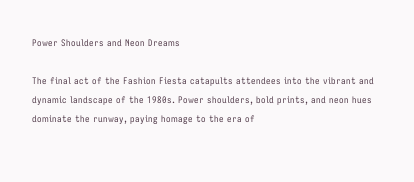Power Shoulders and Neon Dreams

The final act of the Fashion Fiesta catapults attendees into the vibrant and dynamic landscape of the 1980s. Power shoulders, bold prints, and neon hues dominate the runway, paying homage to the era of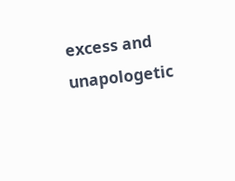excess and unapologetic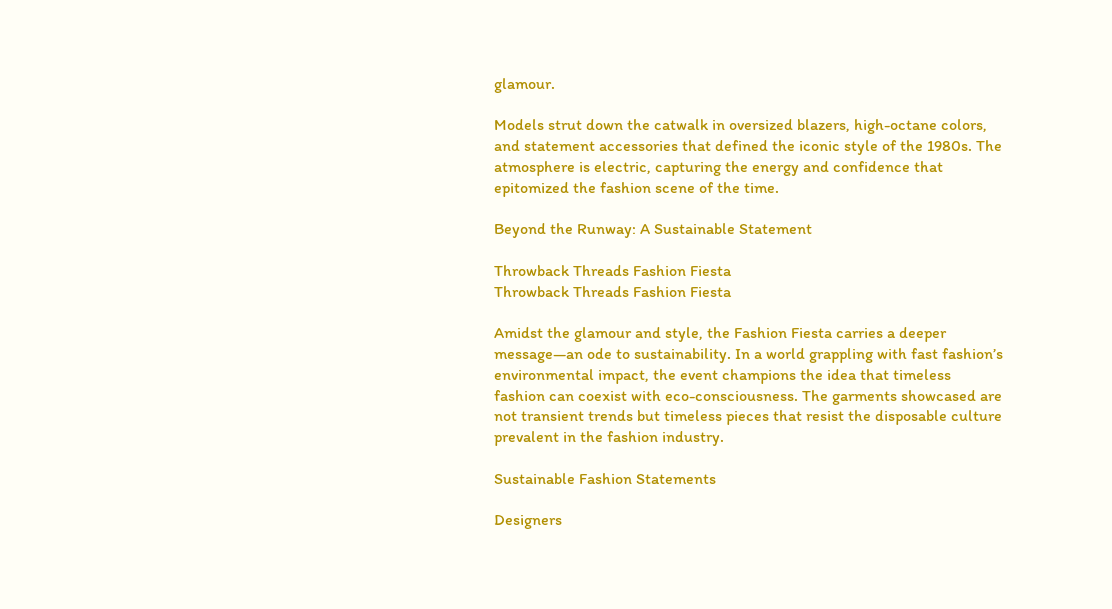glamour.

Models strut down the catwalk in oversized blazers, high-octane colors, and statement accessories that defined the iconic style of the 1980s. The atmosphere is electric, capturing the energy and confidence that epitomized the fashion scene of the time.

Beyond the Runway: A Sustainable Statement

Throwback Threads Fashion Fiesta
Throwback Threads Fashion Fiesta

Amidst the glamour and style, the Fashion Fiesta carries a deeper message—an ode to sustainability. In a world grappling with fast fashion’s environmental impact, the event champions the idea that timeless fashion can coexist with eco-consciousness. The garments showcased are not transient trends but timeless pieces that resist the disposable culture prevalent in the fashion industry.

Sustainable Fashion Statements

Designers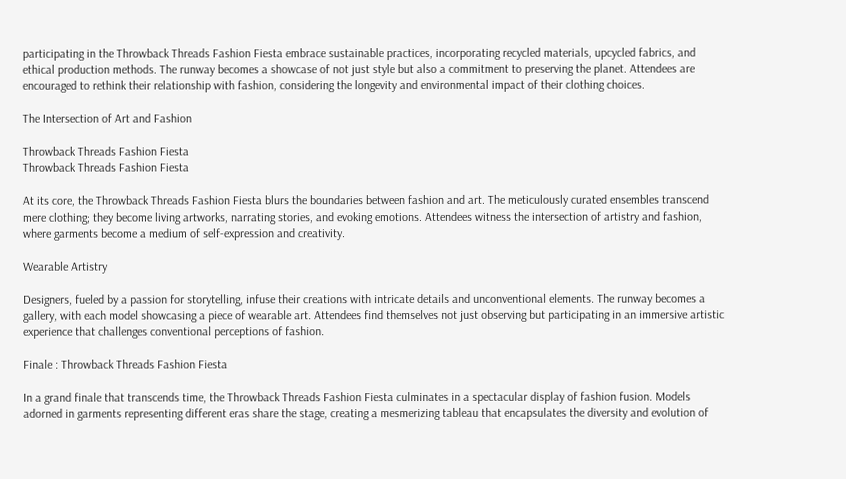participating in the Throwback Threads Fashion Fiesta embrace sustainable practices, incorporating recycled materials, upcycled fabrics, and ethical production methods. The runway becomes a showcase of not just style but also a commitment to preserving the planet. Attendees are encouraged to rethink their relationship with fashion, considering the longevity and environmental impact of their clothing choices.

The Intersection of Art and Fashion

Throwback Threads Fashion Fiesta
Throwback Threads Fashion Fiesta

At its core, the Throwback Threads Fashion Fiesta blurs the boundaries between fashion and art. The meticulously curated ensembles transcend mere clothing; they become living artworks, narrating stories, and evoking emotions. Attendees witness the intersection of artistry and fashion, where garments become a medium of self-expression and creativity.

Wearable Artistry

Designers, fueled by a passion for storytelling, infuse their creations with intricate details and unconventional elements. The runway becomes a gallery, with each model showcasing a piece of wearable art. Attendees find themselves not just observing but participating in an immersive artistic experience that challenges conventional perceptions of fashion.

Finale : Throwback Threads Fashion Fiesta

In a grand finale that transcends time, the Throwback Threads Fashion Fiesta culminates in a spectacular display of fashion fusion. Models adorned in garments representing different eras share the stage, creating a mesmerizing tableau that encapsulates the diversity and evolution of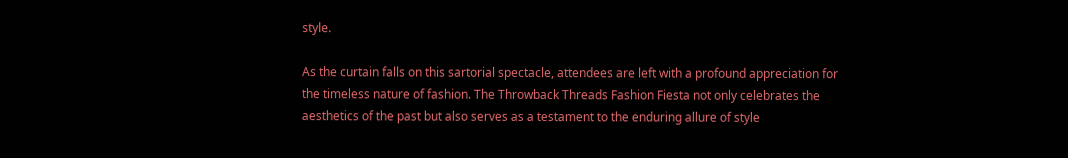style.

As the curtain falls on this sartorial spectacle, attendees are left with a profound appreciation for the timeless nature of fashion. The Throwback Threads Fashion Fiesta not only celebrates the aesthetics of the past but also serves as a testament to the enduring allure of style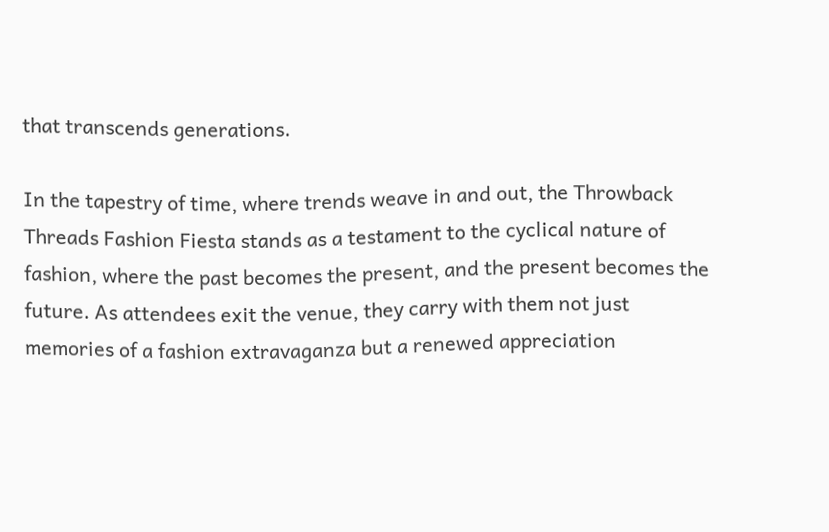that transcends generations.

In the tapestry of time, where trends weave in and out, the Throwback Threads Fashion Fiesta stands as a testament to the cyclical nature of fashion, where the past becomes the present, and the present becomes the future. As attendees exit the venue, they carry with them not just memories of a fashion extravaganza but a renewed appreciation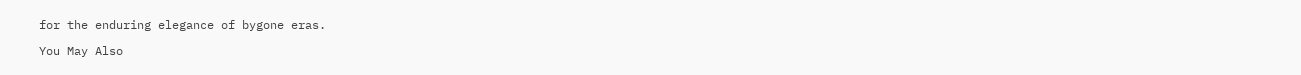for the enduring elegance of bygone eras.

You May Also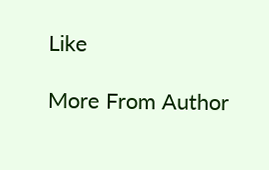Like

More From Author